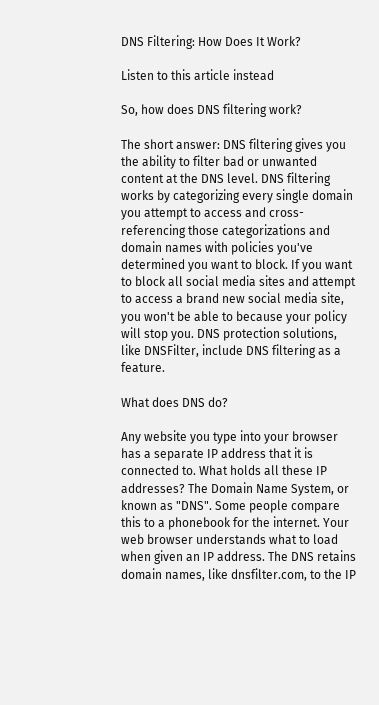DNS Filtering: How Does It Work?

Listen to this article instead

So, how does DNS filtering work?

The short answer: DNS filtering gives you the ability to filter bad or unwanted content at the DNS level. DNS filtering works by categorizing every single domain you attempt to access and cross-referencing those categorizations and domain names with policies you've determined you want to block. If you want to block all social media sites and attempt to access a brand new social media site, you won't be able to because your policy will stop you. DNS protection solutions, like DNSFilter, include DNS filtering as a feature.

What does DNS do?

Any website you type into your browser has a separate IP address that it is connected to. What holds all these IP addresses? The Domain Name System, or known as "DNS". Some people compare this to a phonebook for the internet. Your web browser understands what to load when given an IP address. The DNS retains domain names, like dnsfilter.com, to the IP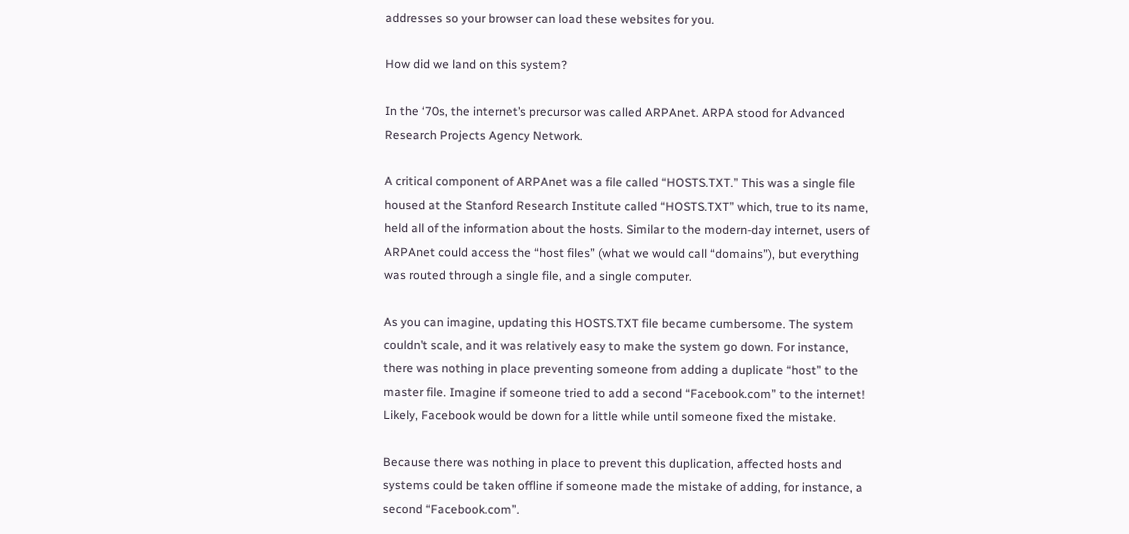addresses so your browser can load these websites for you.

How did we land on this system?

In the ‘70s, the internet’s precursor was called ARPAnet. ARPA stood for Advanced Research Projects Agency Network.

A critical component of ARPAnet was a file called “HOSTS.TXT.” This was a single file housed at the Stanford Research Institute called “HOSTS.TXT” which, true to its name, held all of the information about the hosts. Similar to the modern-day internet, users of ARPAnet could access the “host files” (what we would call “domains”), but everything was routed through a single file, and a single computer.

As you can imagine, updating this HOSTS.TXT file became cumbersome. The system couldn’t scale, and it was relatively easy to make the system go down. For instance, there was nothing in place preventing someone from adding a duplicate “host” to the master file. Imagine if someone tried to add a second “Facebook.com” to the internet! Likely, Facebook would be down for a little while until someone fixed the mistake.

Because there was nothing in place to prevent this duplication, affected hosts and systems could be taken offline if someone made the mistake of adding, for instance, a second “Facebook.com”.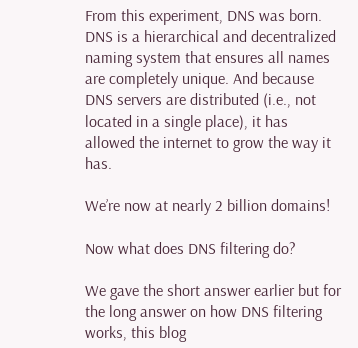From this experiment, DNS was born. DNS is a hierarchical and decentralized naming system that ensures all names are completely unique. And because DNS servers are distributed (i.e., not located in a single place), it has allowed the internet to grow the way it has.

We’re now at nearly 2 billion domains!

Now what does DNS filtering do?

We gave the short answer earlier but for the long answer on how DNS filtering works, this blog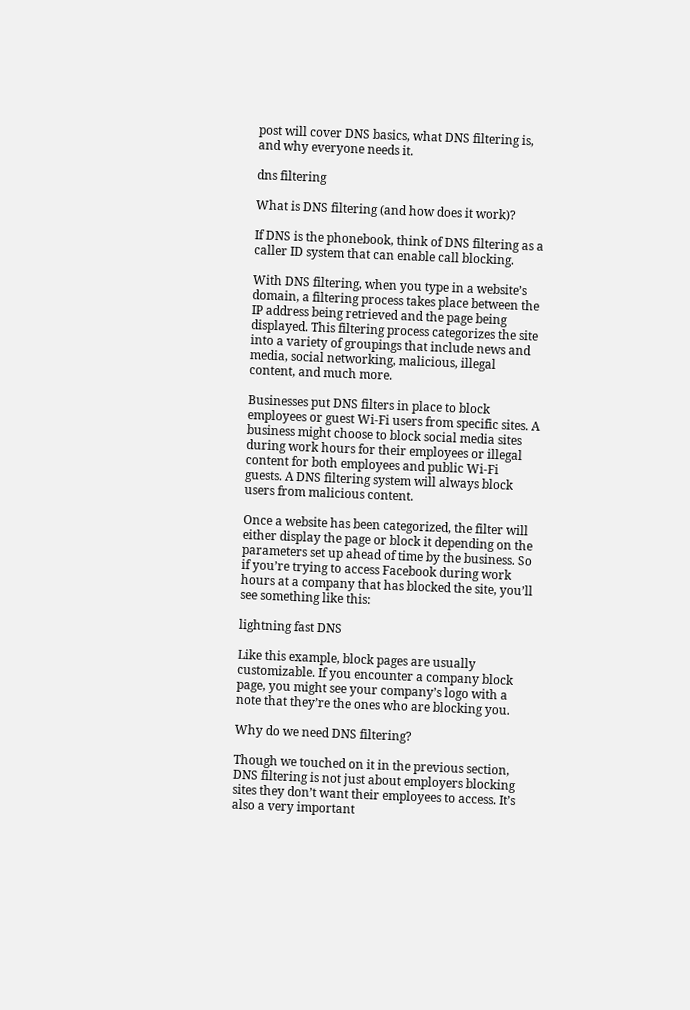post will cover DNS basics, what DNS filtering is, and why everyone needs it.

dns filtering

What is DNS filtering (and how does it work)?

If DNS is the phonebook, think of DNS filtering as a caller ID system that can enable call blocking.

With DNS filtering, when you type in a website’s domain, a filtering process takes place between the IP address being retrieved and the page being displayed. This filtering process categorizes the site into a variety of groupings that include news and media, social networking, malicious, illegal content, and much more.

Businesses put DNS filters in place to block employees or guest Wi-Fi users from specific sites. A business might choose to block social media sites during work hours for their employees or illegal content for both employees and public Wi-Fi guests. A DNS filtering system will always block users from malicious content.

Once a website has been categorized, the filter will either display the page or block it depending on the parameters set up ahead of time by the business. So if you’re trying to access Facebook during work hours at a company that has blocked the site, you’ll see something like this:

lightning fast DNS

Like this example, block pages are usually customizable. If you encounter a company block page, you might see your company’s logo with a note that they’re the ones who are blocking you.

Why do we need DNS filtering?

Though we touched on it in the previous section, DNS filtering is not just about employers blocking sites they don’t want their employees to access. It’s also a very important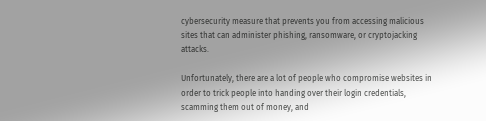cybersecurity measure that prevents you from accessing malicious sites that can administer phishing, ransomware, or cryptojacking attacks.

Unfortunately, there are a lot of people who compromise websites in order to trick people into handing over their login credentials, scamming them out of money, and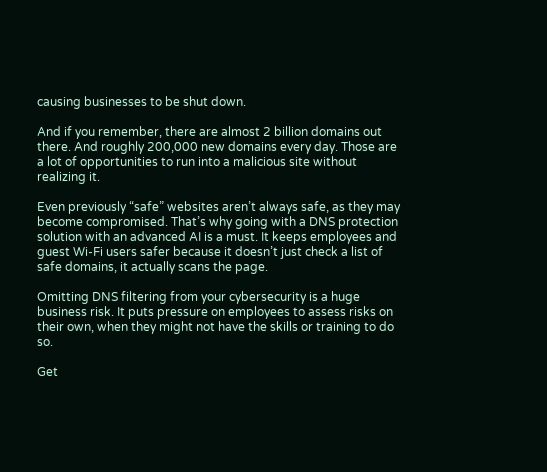causing businesses to be shut down.

And if you remember, there are almost 2 billion domains out there. And roughly 200,000 new domains every day. Those are a lot of opportunities to run into a malicious site without realizing it.

Even previously “safe” websites aren’t always safe, as they may become compromised. That’s why going with a DNS protection solution with an advanced AI is a must. It keeps employees and guest Wi-Fi users safer because it doesn’t just check a list of safe domains, it actually scans the page.

Omitting DNS filtering from your cybersecurity is a huge business risk. It puts pressure on employees to assess risks on their own, when they might not have the skills or training to do so.

Get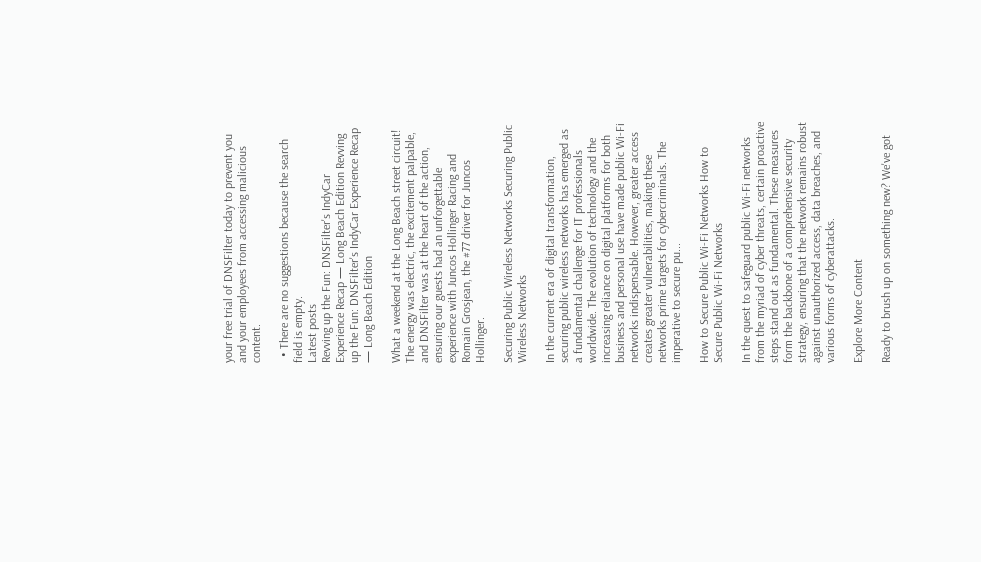your free trial of DNSFilter today to prevent you and your employees from accessing malicious content.

  • There are no suggestions because the search field is empty.
Latest posts
Revving up the Fun: DNSFilter's IndyCar Experience Recap — Long Beach Edition Revving up the Fun: DNSFilter's IndyCar Experience Recap — Long Beach Edition

What a weekend at the Long Beach street circuit! The energy was electric, the excitement palpable, and DNSFilter was at the heart of the action, ensuring our guests had an unforgettable experience with Juncos Hollinger Racing and Romain Grosjean, the #77 driver for Juncos Hollinger.

Securing Public Wireless Networks Securing Public Wireless Networks

In the current era of digital transformation, securing public wireless networks has emerged as a fundamental challenge for IT professionals worldwide. The evolution of technology and the increasing reliance on digital platforms for both business and personal use have made public Wi-Fi networks indispensable. However, greater access creates greater vulnerabilities, making these networks prime targets for cybercriminals. The imperative to secure pu...

How to Secure Public Wi-Fi Networks How to Secure Public Wi-Fi Networks

In the quest to safeguard public Wi-Fi networks from the myriad of cyber threats, certain proactive steps stand out as fundamental. These measures form the backbone of a comprehensive security strategy, ensuring that the network remains robust against unauthorized access, data breaches, and various forms of cyberattacks.

Explore More Content

Ready to brush up on something new? We've got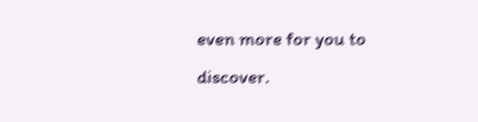even more for you to discover.